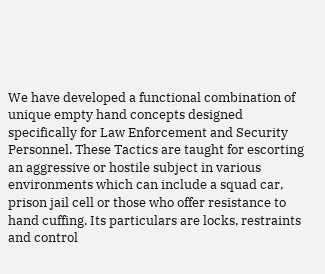We have developed a functional combination of unique empty hand concepts designed specifically for Law Enforcement and Security Personnel. These Tactics are taught for escorting an aggressive or hostile subject in various environments which can include a squad car, prison jail cell or those who offer resistance to hand cuffing. Its particulars are locks, restraints and control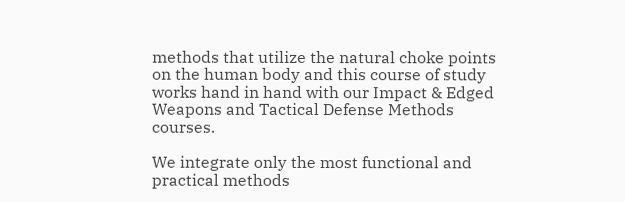methods that utilize the natural choke points on the human body and this course of study works hand in hand with our Impact & Edged Weapons and Tactical Defense Methods courses.

We integrate only the most functional and practical methods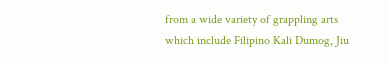from a wide variety of grappling arts which include Filipino Kali Dumog, Jiu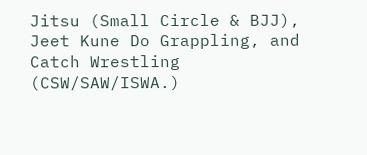Jitsu (Small Circle & BJJ), Jeet Kune Do Grappling, and Catch Wrestling (CSW/SAW/ISWA.)